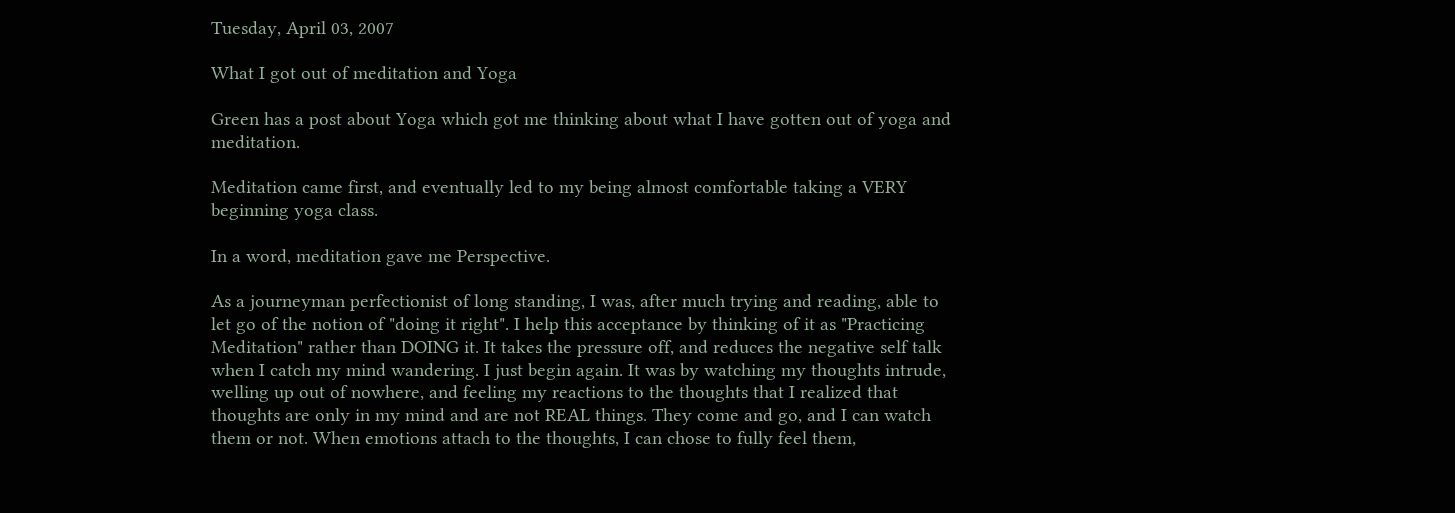Tuesday, April 03, 2007

What I got out of meditation and Yoga

Green has a post about Yoga which got me thinking about what I have gotten out of yoga and meditation.

Meditation came first, and eventually led to my being almost comfortable taking a VERY beginning yoga class.

In a word, meditation gave me Perspective.

As a journeyman perfectionist of long standing, I was, after much trying and reading, able to let go of the notion of "doing it right". I help this acceptance by thinking of it as "Practicing Meditation" rather than DOING it. It takes the pressure off, and reduces the negative self talk when I catch my mind wandering. I just begin again. It was by watching my thoughts intrude, welling up out of nowhere, and feeling my reactions to the thoughts that I realized that thoughts are only in my mind and are not REAL things. They come and go, and I can watch them or not. When emotions attach to the thoughts, I can chose to fully feel them,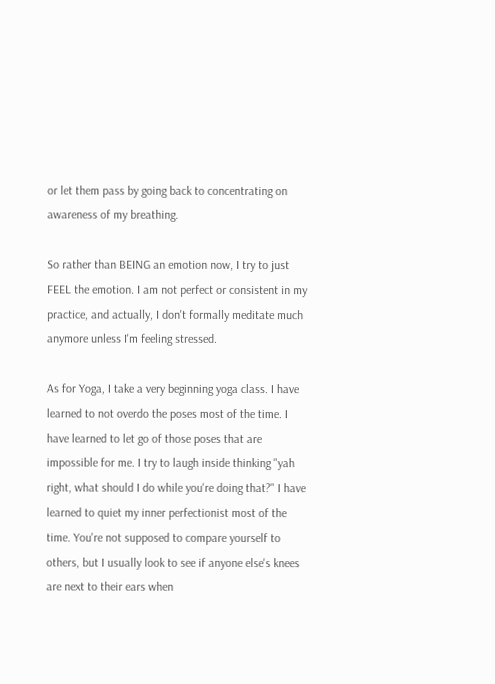or let them pass by going back to concentrating on awareness of my breathing.

So rather than BEING an emotion now, I try to just FEEL the emotion. I am not perfect or consistent in my practice, and actually, I don't formally meditate much anymore unless I'm feeling stressed.

As for Yoga, I take a very beginning yoga class. I have learned to not overdo the poses most of the time. I have learned to let go of those poses that are impossible for me. I try to laugh inside thinking "yah right, what should I do while you're doing that?" I have learned to quiet my inner perfectionist most of the time. You're not supposed to compare yourself to others, but I usually look to see if anyone else's knees are next to their ears when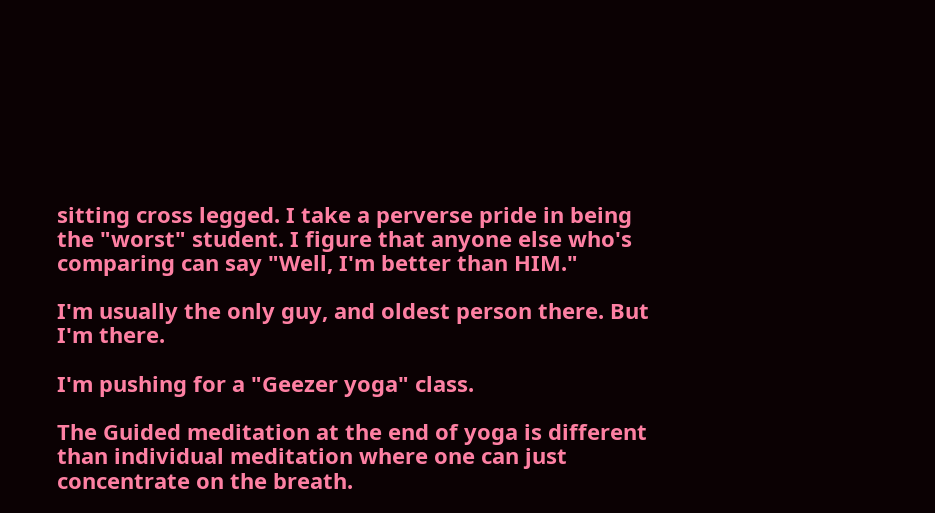sitting cross legged. I take a perverse pride in being the "worst" student. I figure that anyone else who's comparing can say "Well, I'm better than HIM."

I'm usually the only guy, and oldest person there. But I'm there.

I'm pushing for a "Geezer yoga" class.

The Guided meditation at the end of yoga is different than individual meditation where one can just concentrate on the breath.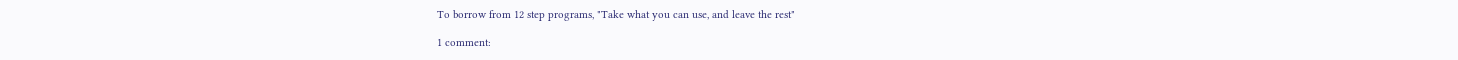To borrow from 12 step programs, "Take what you can use, and leave the rest"

1 comment: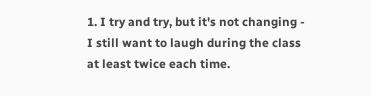1. I try and try, but it's not changing - I still want to laugh during the class at least twice each time.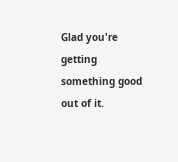Glad you're getting something good out of it.